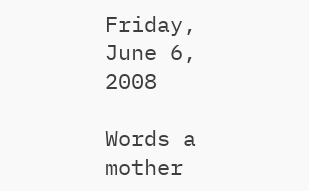Friday, June 6, 2008

Words a mother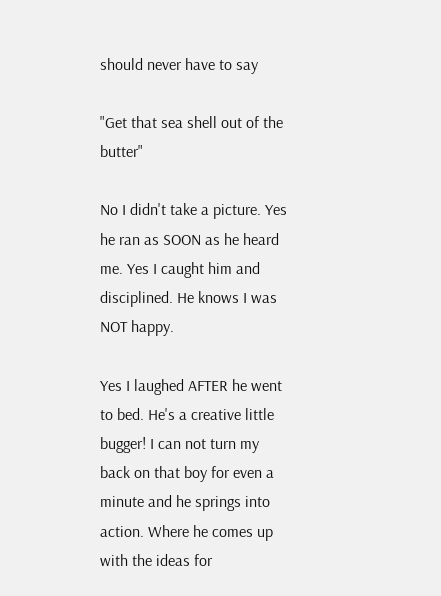should never have to say

"Get that sea shell out of the butter"

No I didn't take a picture. Yes he ran as SOON as he heard me. Yes I caught him and disciplined. He knows I was NOT happy.

Yes I laughed AFTER he went to bed. He's a creative little bugger! I can not turn my back on that boy for even a minute and he springs into action. Where he comes up with the ideas for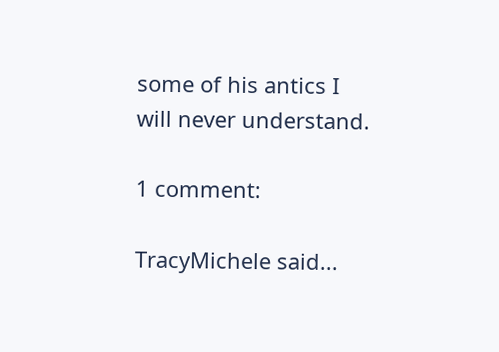some of his antics I will never understand.

1 comment:

TracyMichele said...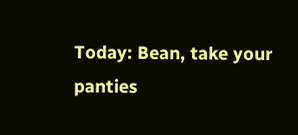Today: Bean, take your panties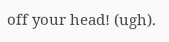off your head! (ugh).